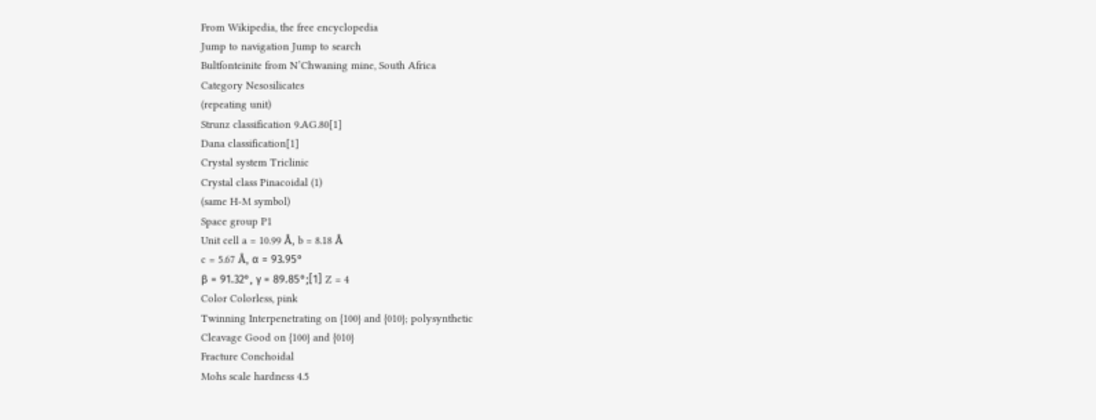From Wikipedia, the free encyclopedia
Jump to navigation Jump to search
Bultfonteinite from N’Chwaning mine, South Africa
Category Nesosilicates
(repeating unit)
Strunz classification 9.AG.80[1]
Dana classification[1]
Crystal system Triclinic
Crystal class Pinacoidal (1)
(same H-M symbol)
Space group P1
Unit cell a = 10.99 Å, b = 8.18 Å
c = 5.67 Å, α = 93.95°
β = 91.32°, γ = 89.85°;[1] Z = 4
Color Colorless, pink
Twinning Interpenetrating on {100} and {010}; polysynthetic
Cleavage Good on {100} and {010}
Fracture Conchoidal
Mohs scale hardness 4.5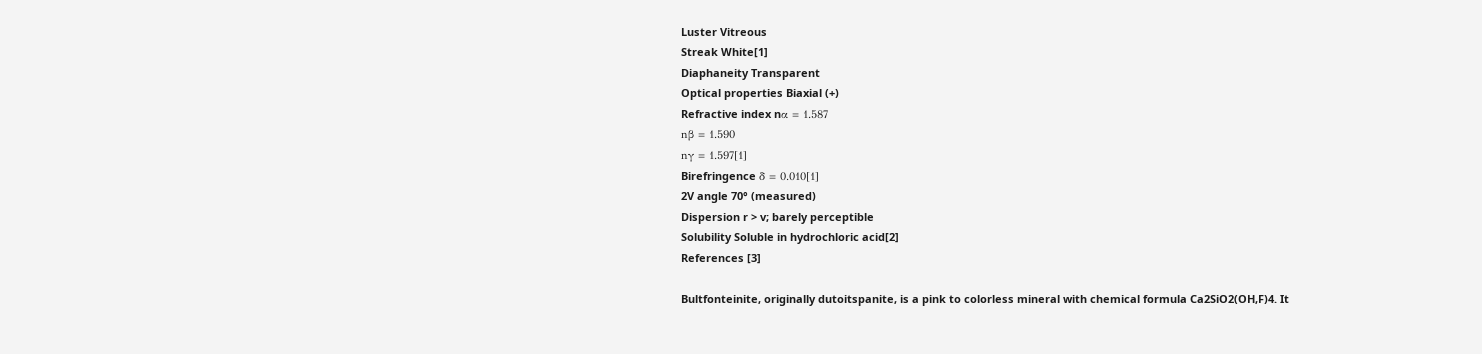Luster Vitreous
Streak White[1]
Diaphaneity Transparent
Optical properties Biaxial (+)
Refractive index nα = 1.587
nβ = 1.590
nγ = 1.597[1]
Birefringence δ = 0.010[1]
2V angle 70° (measured)
Dispersion r > v; barely perceptible
Solubility Soluble in hydrochloric acid[2]
References [3]

Bultfonteinite, originally dutoitspanite, is a pink to colorless mineral with chemical formula Ca2SiO2(OH,F)4. It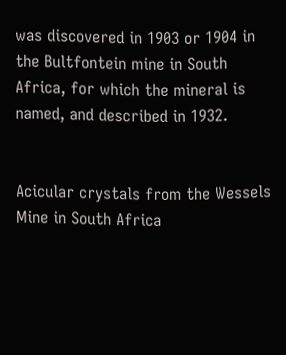was discovered in 1903 or 1904 in the Bultfontein mine in South Africa, for which the mineral is named, and described in 1932.


Acicular crystals from the Wessels Mine in South Africa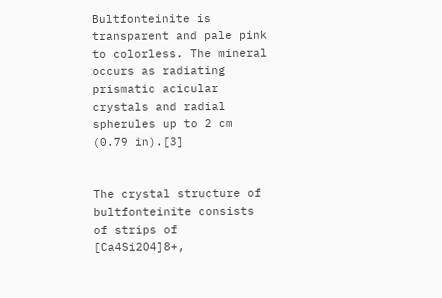Bultfonteinite is transparent and pale pink to colorless. The mineral occurs as radiating prismatic acicular crystals and radial spherules up to 2 cm (0.79 in).[3]


The crystal structure of bultfonteinite consists of strips of [Ca4Si2O4]8+,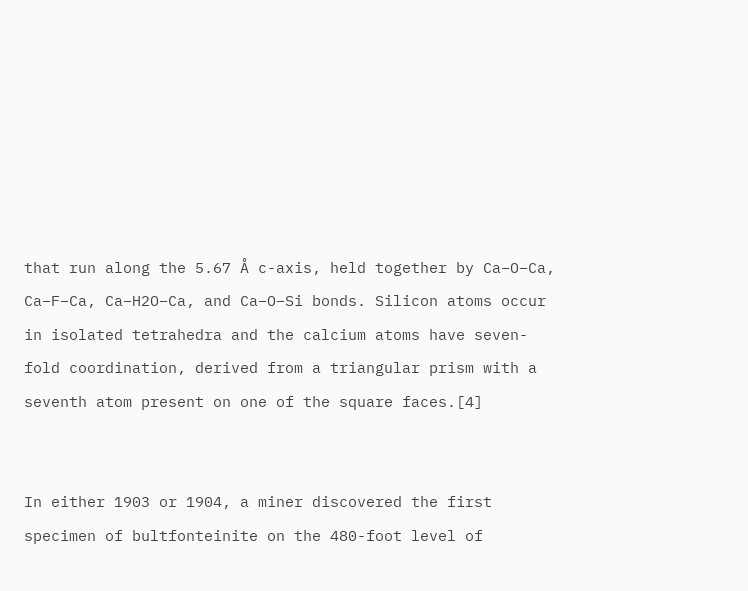that run along the 5.67 Å c-axis, held together by Ca–O–Ca, Ca–F–Ca, Ca–H2O–Ca, and Ca–O–Si bonds. Silicon atoms occur in isolated tetrahedra and the calcium atoms have seven-fold coordination, derived from a triangular prism with a seventh atom present on one of the square faces.[4]


In either 1903 or 1904, a miner discovered the first specimen of bultfonteinite on the 480-foot level of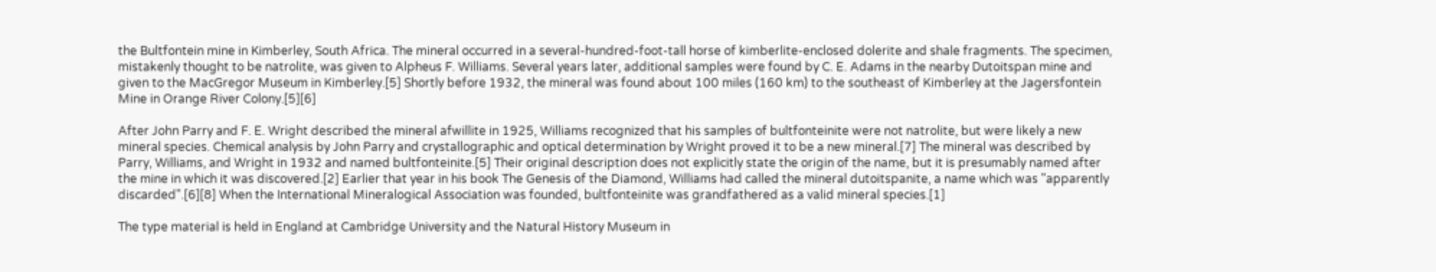the Bultfontein mine in Kimberley, South Africa. The mineral occurred in a several-hundred-foot-tall horse of kimberlite-enclosed dolerite and shale fragments. The specimen, mistakenly thought to be natrolite, was given to Alpheus F. Williams. Several years later, additional samples were found by C. E. Adams in the nearby Dutoitspan mine and given to the MacGregor Museum in Kimberley.[5] Shortly before 1932, the mineral was found about 100 miles (160 km) to the southeast of Kimberley at the Jagersfontein Mine in Orange River Colony.[5][6]

After John Parry and F. E. Wright described the mineral afwillite in 1925, Williams recognized that his samples of bultfonteinite were not natrolite, but were likely a new mineral species. Chemical analysis by John Parry and crystallographic and optical determination by Wright proved it to be a new mineral.[7] The mineral was described by Parry, Williams, and Wright in 1932 and named bultfonteinite.[5] Their original description does not explicitly state the origin of the name, but it is presumably named after the mine in which it was discovered.[2] Earlier that year in his book The Genesis of the Diamond, Williams had called the mineral dutoitspanite, a name which was "apparently discarded".[6][8] When the International Mineralogical Association was founded, bultfonteinite was grandfathered as a valid mineral species.[1]

The type material is held in England at Cambridge University and the Natural History Museum in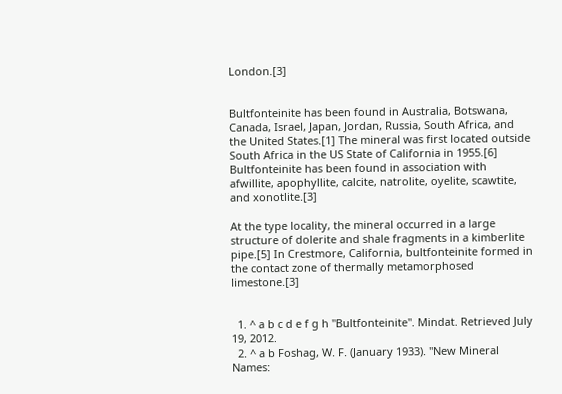London.[3]


Bultfonteinite has been found in Australia, Botswana, Canada, Israel, Japan, Jordan, Russia, South Africa, and the United States.[1] The mineral was first located outside South Africa in the US State of California in 1955.[6] Bultfonteinite has been found in association with afwillite, apophyllite, calcite, natrolite, oyelite, scawtite, and xonotlite.[3]

At the type locality, the mineral occurred in a large structure of dolerite and shale fragments in a kimberlite pipe.[5] In Crestmore, California, bultfonteinite formed in the contact zone of thermally metamorphosed limestone.[3]


  1. ^ a b c d e f g h "Bultfonteinite". Mindat. Retrieved July 19, 2012.
  2. ^ a b Foshag, W. F. (January 1933). "New Mineral Names: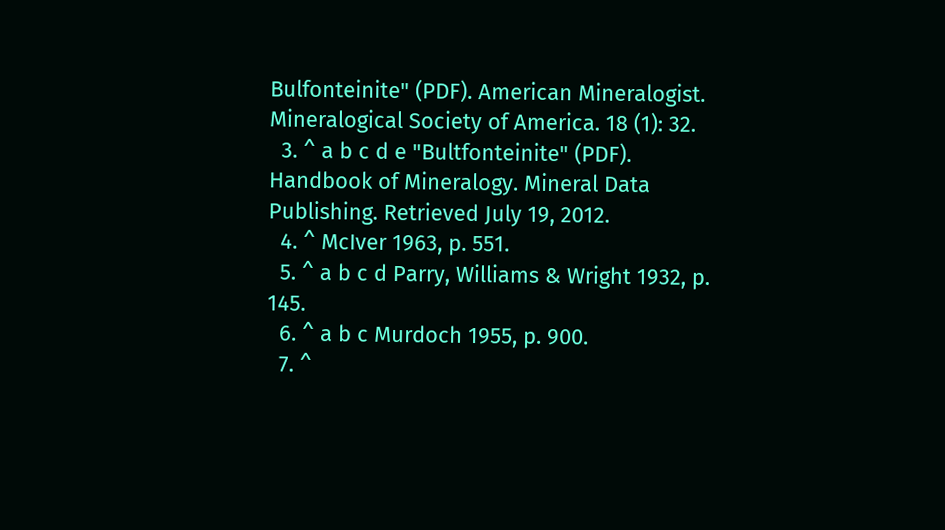Bulfonteinite" (PDF). American Mineralogist. Mineralogical Society of America. 18 (1): 32.
  3. ^ a b c d e "Bultfonteinite" (PDF). Handbook of Mineralogy. Mineral Data Publishing. Retrieved July 19, 2012.
  4. ^ McIver 1963, p. 551.
  5. ^ a b c d Parry, Williams & Wright 1932, p. 145.
  6. ^ a b c Murdoch 1955, p. 900.
  7. ^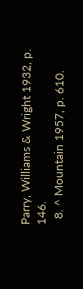Parry, Williams & Wright 1932, p. 146.
  8. ^ Mountain 1957, p. 610.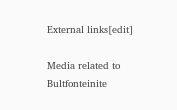External links[edit]

Media related to Bultfonteinite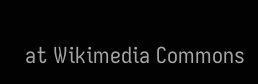at Wikimedia Commons